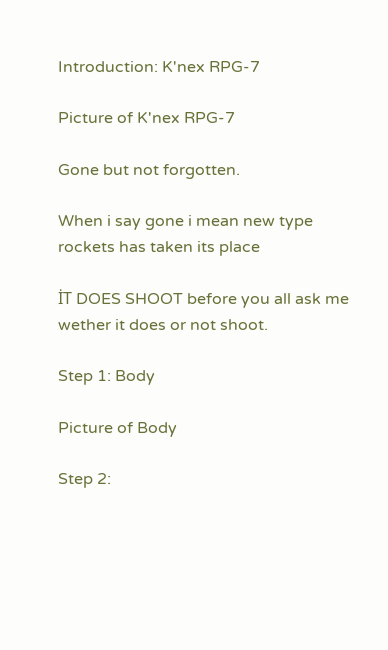Introduction: K'nex RPG-7

Picture of K'nex RPG-7

Gone but not forgotten.

When i say gone i mean new type rockets has taken its place

İT DOES SHOOT before you all ask me wether it does or not shoot.

Step 1: Body

Picture of Body

Step 2: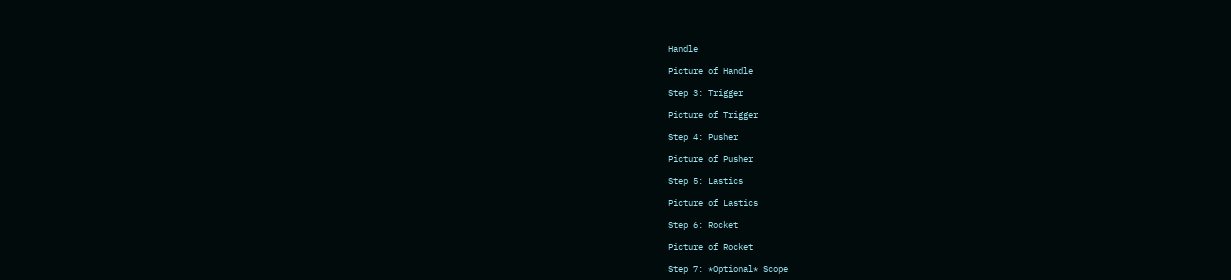Handle

Picture of Handle

Step 3: Trigger

Picture of Trigger

Step 4: Pusher

Picture of Pusher

Step 5: Lastics

Picture of Lastics

Step 6: Rocket

Picture of Rocket

Step 7: *Optional* Scope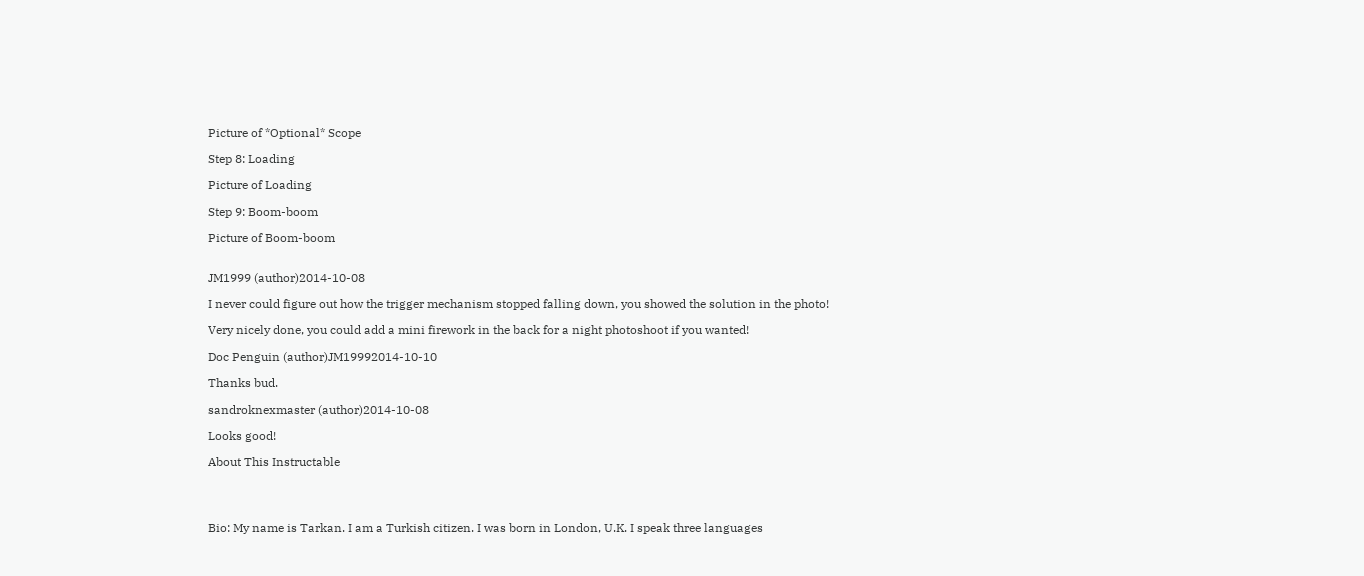Picture of *Optional* Scope

Step 8: Loading

Picture of Loading

Step 9: Boom-boom

Picture of Boom-boom


JM1999 (author)2014-10-08

I never could figure out how the trigger mechanism stopped falling down, you showed the solution in the photo!

Very nicely done, you could add a mini firework in the back for a night photoshoot if you wanted!

Doc Penguin (author)JM19992014-10-10

Thanks bud.

sandroknexmaster (author)2014-10-08

Looks good!

About This Instructable




Bio: My name is Tarkan. I am a Turkish citizen. I was born in London, U.K. I speak three languages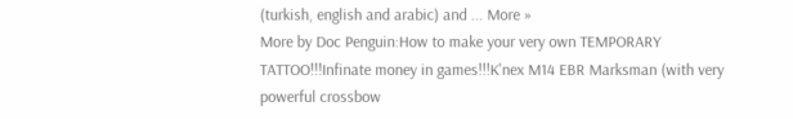(turkish, english and arabic) and ... More »
More by Doc Penguin:How to make your very own TEMPORARY TATTOO!!!Infinate money in games!!!K'nex M14 EBR Marksman (with very powerful crossbow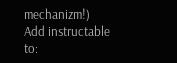mechanizm!)
Add instructable to: